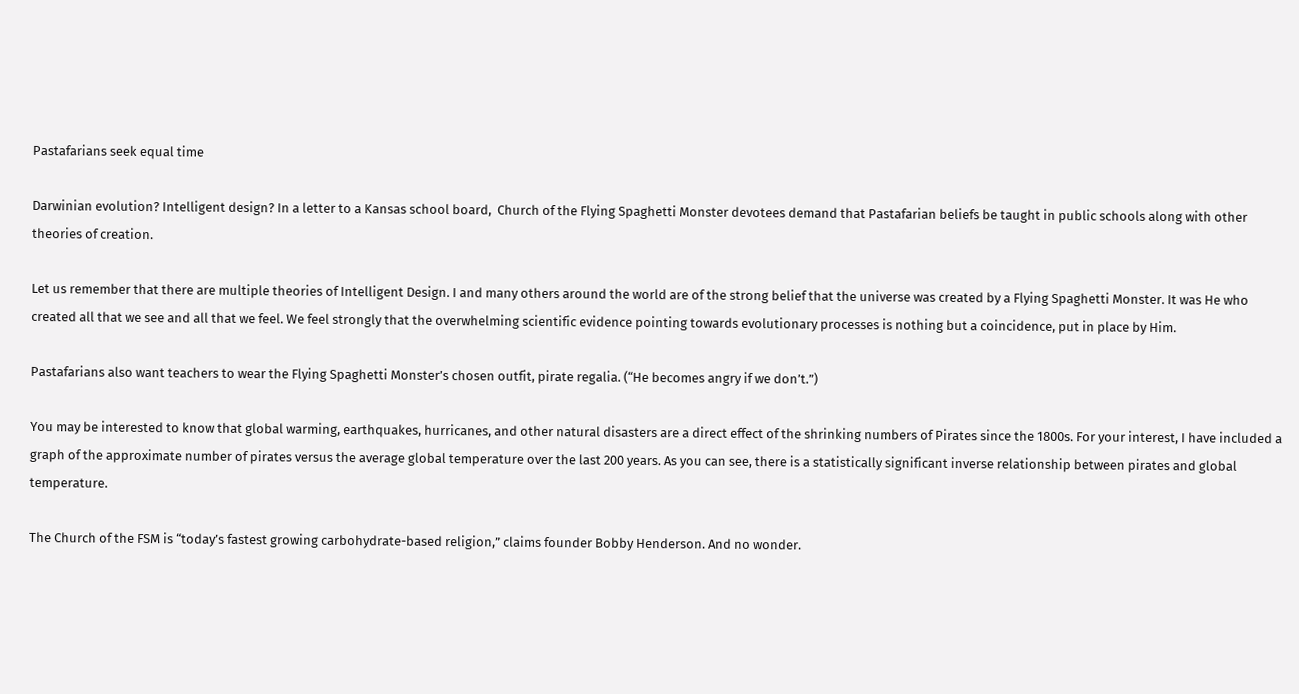Pastafarians seek equal time

Darwinian evolution? Intelligent design? In a letter to a Kansas school board,  Church of the Flying Spaghetti Monster devotees demand that Pastafarian beliefs be taught in public schools along with other theories of creation.

Let us remember that there are multiple theories of Intelligent Design. I and many others around the world are of the strong belief that the universe was created by a Flying Spaghetti Monster. It was He who created all that we see and all that we feel. We feel strongly that the overwhelming scientific evidence pointing towards evolutionary processes is nothing but a coincidence, put in place by Him.

Pastafarians also want teachers to wear the Flying Spaghetti Monster’s chosen outfit, pirate regalia. (“He becomes angry if we don’t.”)

You may be interested to know that global warming, earthquakes, hurricanes, and other natural disasters are a direct effect of the shrinking numbers of Pirates since the 1800s. For your interest, I have included a graph of the approximate number of pirates versus the average global temperature over the last 200 years. As you can see, there is a statistically significant inverse relationship between pirates and global temperature.

The Church of the FSM is “today’s fastest growing carbohydrate-based religion,” claims founder Bobby Henderson. And no wonder.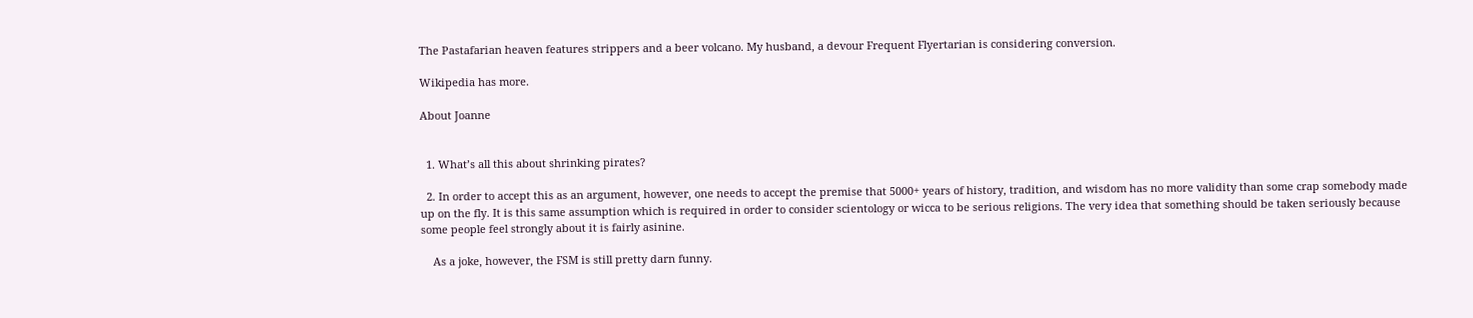The Pastafarian heaven features strippers and a beer volcano. My husband, a devour Frequent Flyertarian is considering conversion.

Wikipedia has more.

About Joanne


  1. What’s all this about shrinking pirates?

  2. In order to accept this as an argument, however, one needs to accept the premise that 5000+ years of history, tradition, and wisdom has no more validity than some crap somebody made up on the fly. It is this same assumption which is required in order to consider scientology or wicca to be serious religions. The very idea that something should be taken seriously because some people feel strongly about it is fairly asinine.

    As a joke, however, the FSM is still pretty darn funny.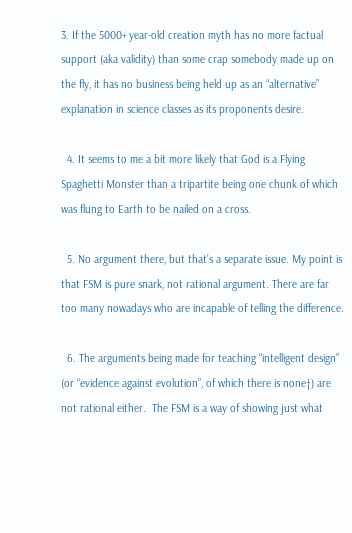3. If the 5000+ year-old creation myth has no more factual support (aka validity) than some crap somebody made up on the fly, it has no business being held up as an “alternative” explanation in science classes as its proponents desire.

  4. It seems to me a bit more likely that God is a Flying Spaghetti Monster than a tripartite being one chunk of which was flung to Earth to be nailed on a cross.

  5. No argument there, but that’s a separate issue. My point is that FSM is pure snark, not rational argument. There are far too many nowadays who are incapable of telling the difference.

  6. The arguments being made for teaching “intelligent design” (or “evidence against evolution”, of which there is none†) are not rational either.  The FSM is a way of showing just what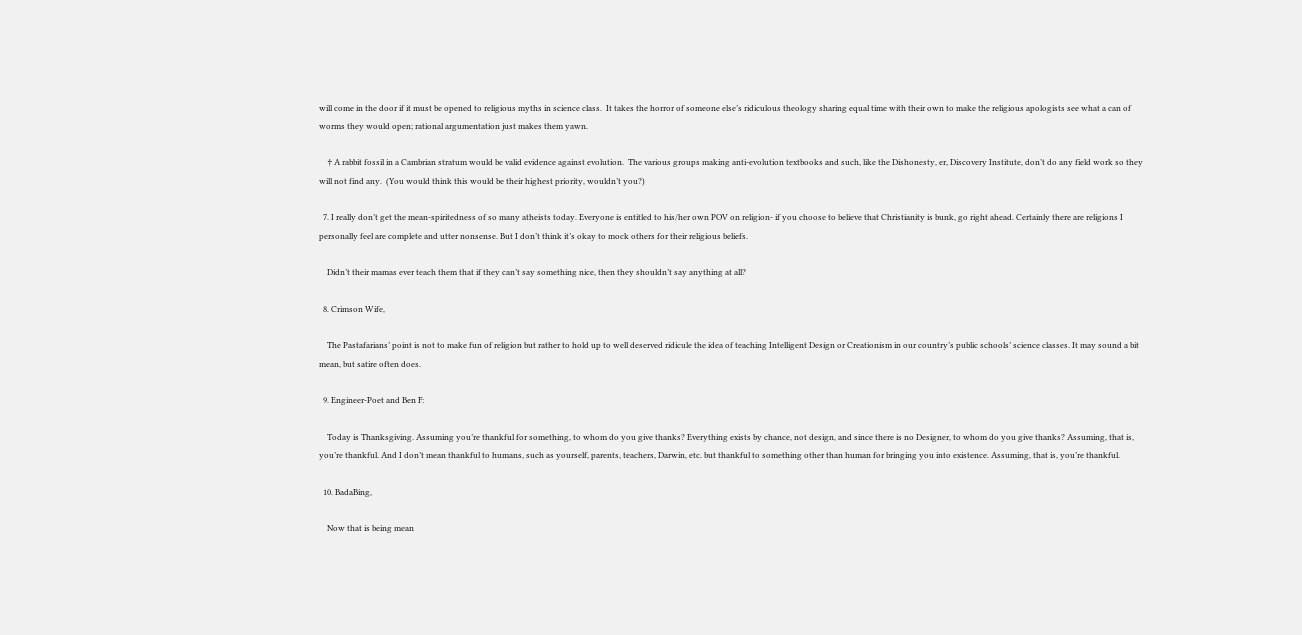will come in the door if it must be opened to religious myths in science class.  It takes the horror of someone else’s ridiculous theology sharing equal time with their own to make the religious apologists see what a can of worms they would open; rational argumentation just makes them yawn.

    † A rabbit fossil in a Cambrian stratum would be valid evidence against evolution.  The various groups making anti-evolution textbooks and such, like the Dishonesty, er, Discovery Institute, don’t do any field work so they will not find any.  (You would think this would be their highest priority, wouldn’t you?)

  7. I really don’t get the mean-spiritedness of so many atheists today. Everyone is entitled to his/her own POV on religion- if you choose to believe that Christianity is bunk, go right ahead. Certainly there are religions I personally feel are complete and utter nonsense. But I don’t think it’s okay to mock others for their religious beliefs.

    Didn’t their mamas ever teach them that if they can’t say something nice, then they shouldn’t say anything at all?

  8. Crimson Wife,

    The Pastafarians’ point is not to make fun of religion but rather to hold up to well deserved ridicule the idea of teaching Intelligent Design or Creationism in our country’s public schools’ science classes. It may sound a bit mean, but satire often does.

  9. Engineer-Poet and Ben F:

    Today is Thanksgiving. Assuming you’re thankful for something, to whom do you give thanks? Everything exists by chance, not design, and since there is no Designer, to whom do you give thanks? Assuming, that is, you’re thankful. And I don’t mean thankful to humans, such as yourself, parents, teachers, Darwin, etc. but thankful to something other than human for bringing you into existence. Assuming, that is, you’re thankful.

  10. BadaBing,

    Now that is being mean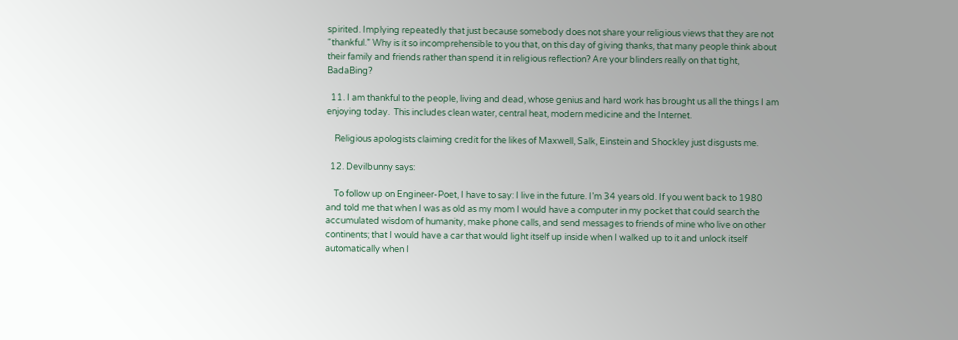spirited. Implying repeatedly that just because somebody does not share your religious views that they are not “thankful.” Why is it so incomprehensible to you that, on this day of giving thanks, that many people think about their family and friends rather than spend it in religious reflection? Are your blinders really on that tight, BadaBing?

  11. I am thankful to the people, living and dead, whose genius and hard work has brought us all the things I am enjoying today.  This includes clean water, central heat, modern medicine and the Internet.

    Religious apologists claiming credit for the likes of Maxwell, Salk, Einstein and Shockley just disgusts me.

  12. Devilbunny says:

    To follow up on Engineer-Poet, I have to say: I live in the future. I’m 34 years old. If you went back to 1980 and told me that when I was as old as my mom I would have a computer in my pocket that could search the accumulated wisdom of humanity, make phone calls, and send messages to friends of mine who live on other continents; that I would have a car that would light itself up inside when I walked up to it and unlock itself automatically when I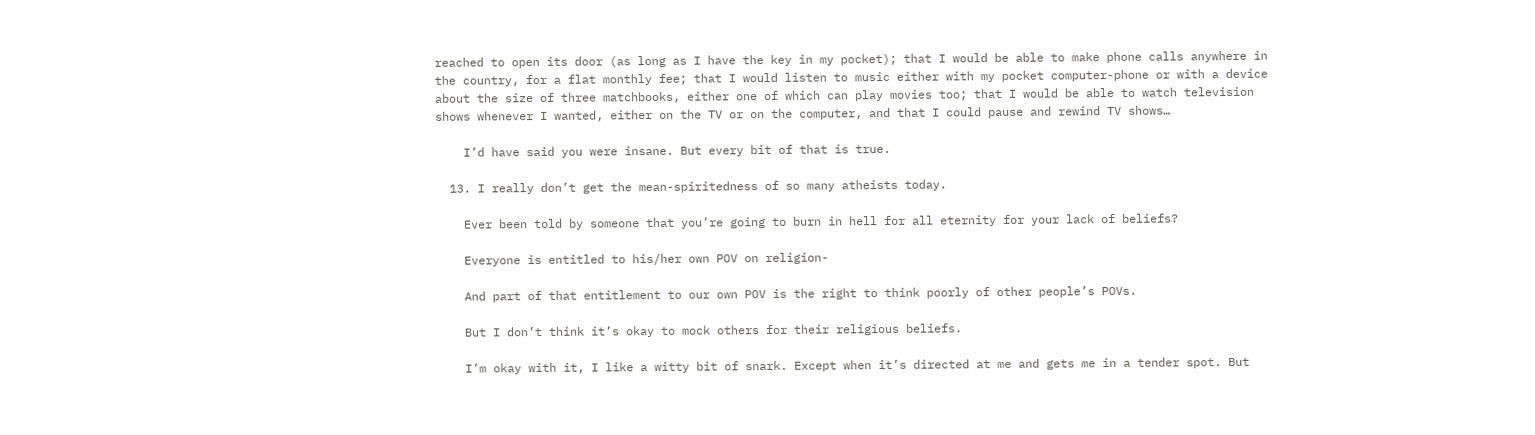reached to open its door (as long as I have the key in my pocket); that I would be able to make phone calls anywhere in the country, for a flat monthly fee; that I would listen to music either with my pocket computer-phone or with a device about the size of three matchbooks, either one of which can play movies too; that I would be able to watch television shows whenever I wanted, either on the TV or on the computer, and that I could pause and rewind TV shows…

    I’d have said you were insane. But every bit of that is true.

  13. I really don’t get the mean-spiritedness of so many atheists today.

    Ever been told by someone that you’re going to burn in hell for all eternity for your lack of beliefs?

    Everyone is entitled to his/her own POV on religion-

    And part of that entitlement to our own POV is the right to think poorly of other people’s POVs.

    But I don’t think it’s okay to mock others for their religious beliefs.

    I’m okay with it, I like a witty bit of snark. Except when it’s directed at me and gets me in a tender spot. But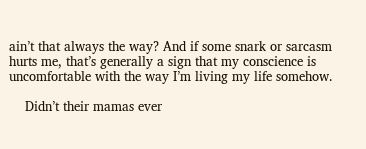ain’t that always the way? And if some snark or sarcasm hurts me, that’s generally a sign that my conscience is uncomfortable with the way I’m living my life somehow.

    Didn’t their mamas ever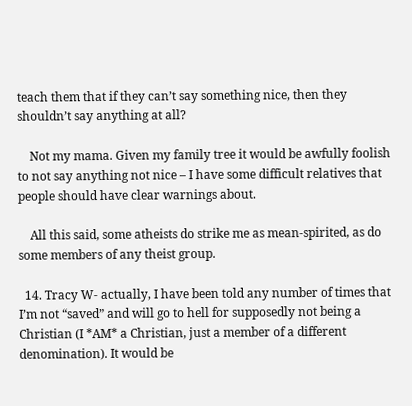teach them that if they can’t say something nice, then they shouldn’t say anything at all?

    Not my mama. Given my family tree it would be awfully foolish to not say anything not nice – I have some difficult relatives that people should have clear warnings about.

    All this said, some atheists do strike me as mean-spirited, as do some members of any theist group.

  14. Tracy W- actually, I have been told any number of times that I’m not “saved” and will go to hell for supposedly not being a Christian (I *AM* a Christian, just a member of a different denomination). It would be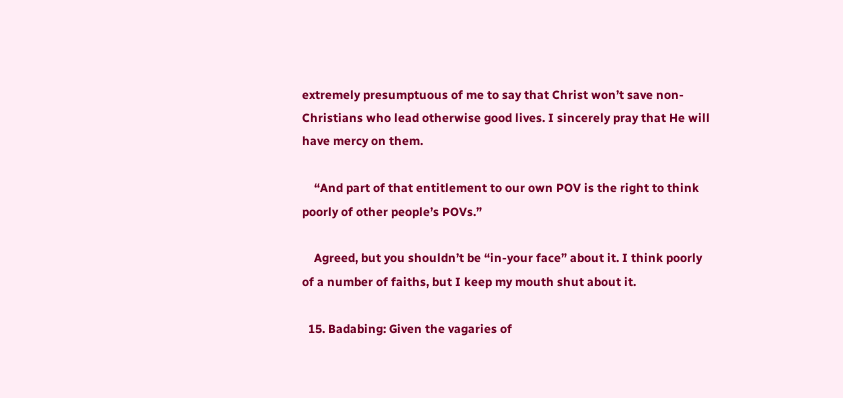extremely presumptuous of me to say that Christ won’t save non-Christians who lead otherwise good lives. I sincerely pray that He will have mercy on them.

    “And part of that entitlement to our own POV is the right to think poorly of other people’s POVs.”

    Agreed, but you shouldn’t be “in-your face” about it. I think poorly of a number of faiths, but I keep my mouth shut about it.

  15. Badabing: Given the vagaries of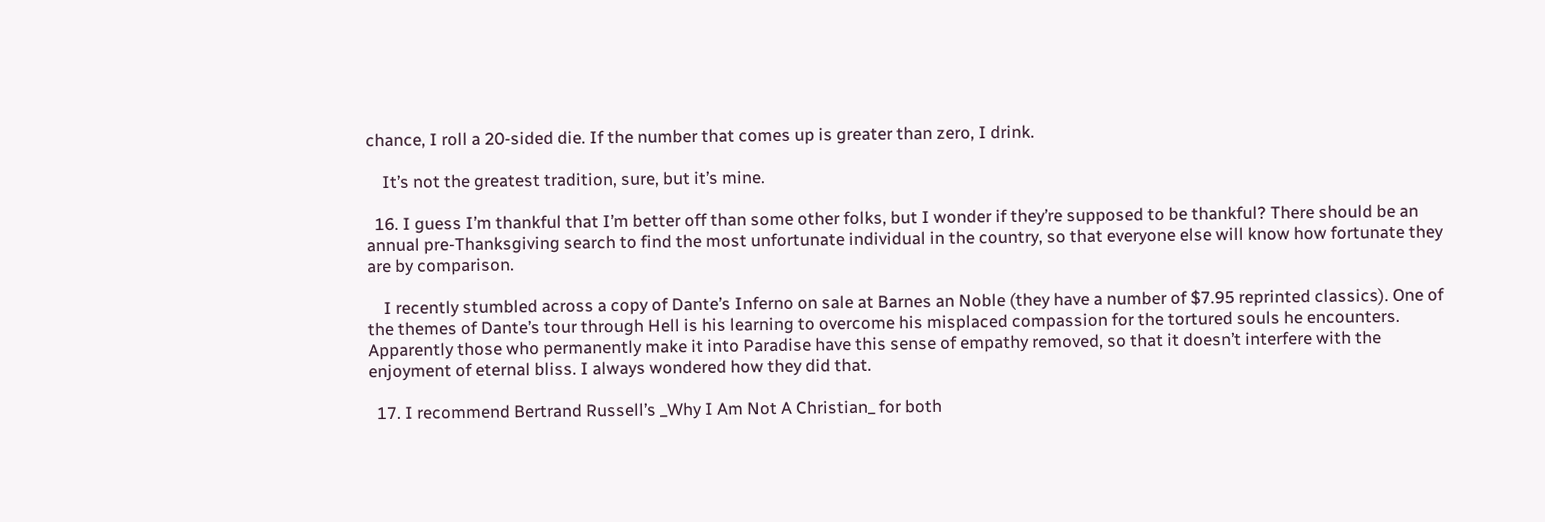chance, I roll a 20-sided die. If the number that comes up is greater than zero, I drink.

    It’s not the greatest tradition, sure, but it’s mine.

  16. I guess I’m thankful that I’m better off than some other folks, but I wonder if they’re supposed to be thankful? There should be an annual pre-Thanksgiving search to find the most unfortunate individual in the country, so that everyone else will know how fortunate they are by comparison.

    I recently stumbled across a copy of Dante’s Inferno on sale at Barnes an Noble (they have a number of $7.95 reprinted classics). One of the themes of Dante’s tour through Hell is his learning to overcome his misplaced compassion for the tortured souls he encounters. Apparently those who permanently make it into Paradise have this sense of empathy removed, so that it doesn’t interfere with the enjoyment of eternal bliss. I always wondered how they did that.

  17. I recommend Bertrand Russell’s _Why I Am Not A Christian_ for both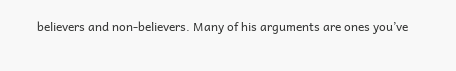believers and non-believers. Many of his arguments are ones you’ve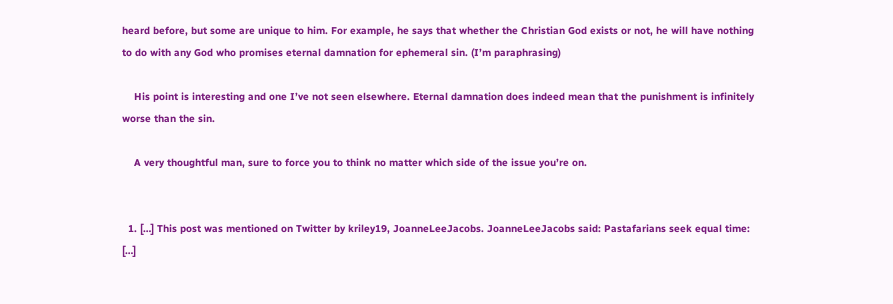heard before, but some are unique to him. For example, he says that whether the Christian God exists or not, he will have nothing to do with any God who promises eternal damnation for ephemeral sin. (I’m paraphrasing)

    His point is interesting and one I’ve not seen elsewhere. Eternal damnation does indeed mean that the punishment is infinitely worse than the sin.

    A very thoughtful man, sure to force you to think no matter which side of the issue you’re on.


  1. […] This post was mentioned on Twitter by kriley19, JoanneLeeJacobs. JoanneLeeJacobs said: Pastafarians seek equal time: […]